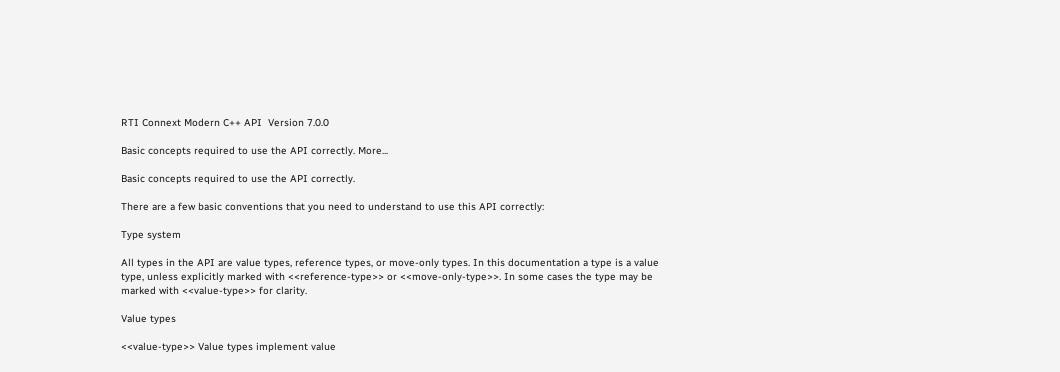RTI Connext Modern C++ API  Version 7.0.0

Basic concepts required to use the API correctly. More...

Basic concepts required to use the API correctly.

There are a few basic conventions that you need to understand to use this API correctly:

Type system

All types in the API are value types, reference types, or move-only types. In this documentation a type is a value type, unless explicitly marked with <<reference-type>> or <<move-only-type>>. In some cases the type may be marked with <<value-type>> for clarity.

Value types

<<value-type>> Value types implement value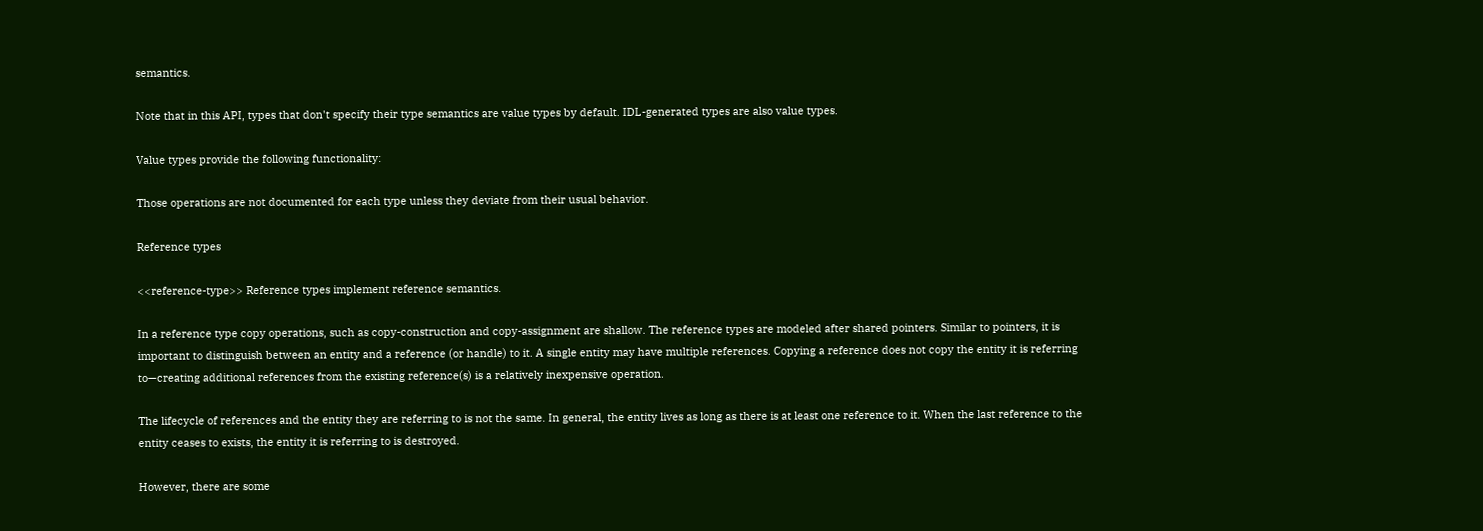semantics.

Note that in this API, types that don't specify their type semantics are value types by default. IDL-generated types are also value types.

Value types provide the following functionality:

Those operations are not documented for each type unless they deviate from their usual behavior.

Reference types

<<reference-type>> Reference types implement reference semantics.

In a reference type copy operations, such as copy-construction and copy-assignment are shallow. The reference types are modeled after shared pointers. Similar to pointers, it is important to distinguish between an entity and a reference (or handle) to it. A single entity may have multiple references. Copying a reference does not copy the entity it is referring to—creating additional references from the existing reference(s) is a relatively inexpensive operation.

The lifecycle of references and the entity they are referring to is not the same. In general, the entity lives as long as there is at least one reference to it. When the last reference to the entity ceases to exists, the entity it is referring to is destroyed.

However, there are some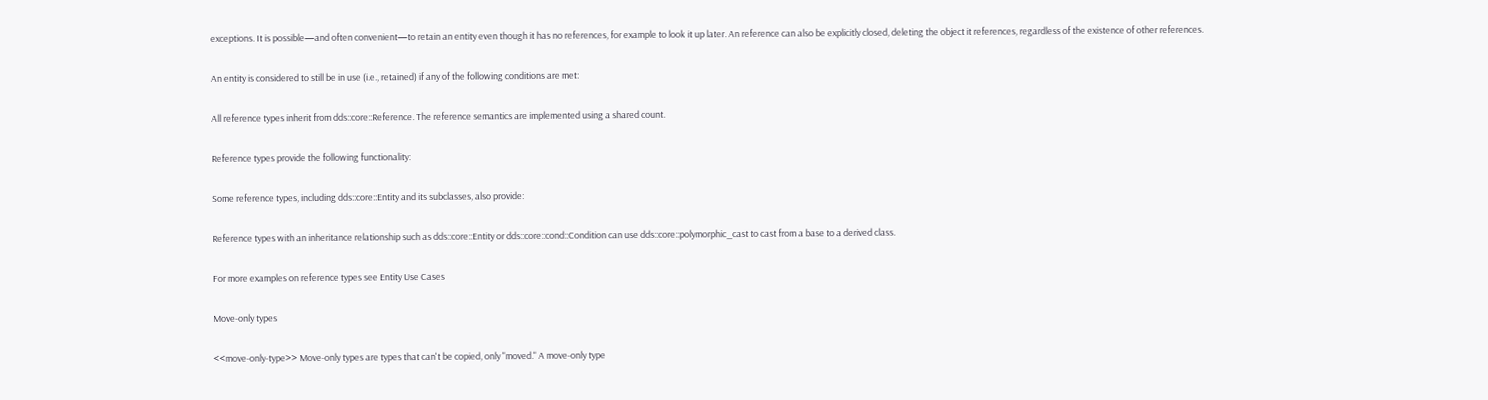exceptions. It is possible—and often convenient—to retain an entity even though it has no references, for example to look it up later. An reference can also be explicitly closed, deleting the object it references, regardless of the existence of other references.

An entity is considered to still be in use (i.e., retained) if any of the following conditions are met:

All reference types inherit from dds::core::Reference. The reference semantics are implemented using a shared count.

Reference types provide the following functionality:

Some reference types, including dds::core::Entity and its subclasses, also provide:

Reference types with an inheritance relationship such as dds::core::Entity or dds::core::cond::Condition can use dds::core::polymorphic_cast to cast from a base to a derived class.

For more examples on reference types see Entity Use Cases

Move-only types

<<move-only-type>> Move-only types are types that can't be copied, only "moved." A move-only type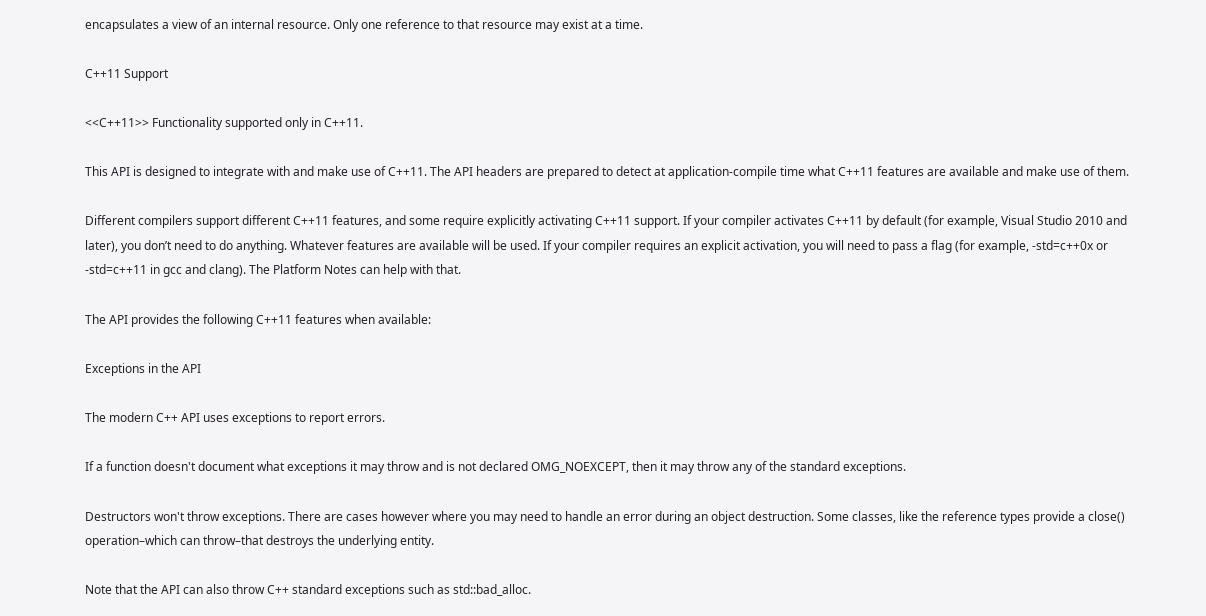encapsulates a view of an internal resource. Only one reference to that resource may exist at a time.

C++11 Support

<<C++11>> Functionality supported only in C++11.

This API is designed to integrate with and make use of C++11. The API headers are prepared to detect at application-compile time what C++11 features are available and make use of them.

Different compilers support different C++11 features, and some require explicitly activating C++11 support. If your compiler activates C++11 by default (for example, Visual Studio 2010 and later), you don’t need to do anything. Whatever features are available will be used. If your compiler requires an explicit activation, you will need to pass a flag (for example, -std=c++0x or -std=c++11 in gcc and clang). The Platform Notes can help with that.

The API provides the following C++11 features when available:

Exceptions in the API

The modern C++ API uses exceptions to report errors.

If a function doesn't document what exceptions it may throw and is not declared OMG_NOEXCEPT, then it may throw any of the standard exceptions.

Destructors won't throw exceptions. There are cases however where you may need to handle an error during an object destruction. Some classes, like the reference types provide a close() operation–which can throw–that destroys the underlying entity.

Note that the API can also throw C++ standard exceptions such as std::bad_alloc.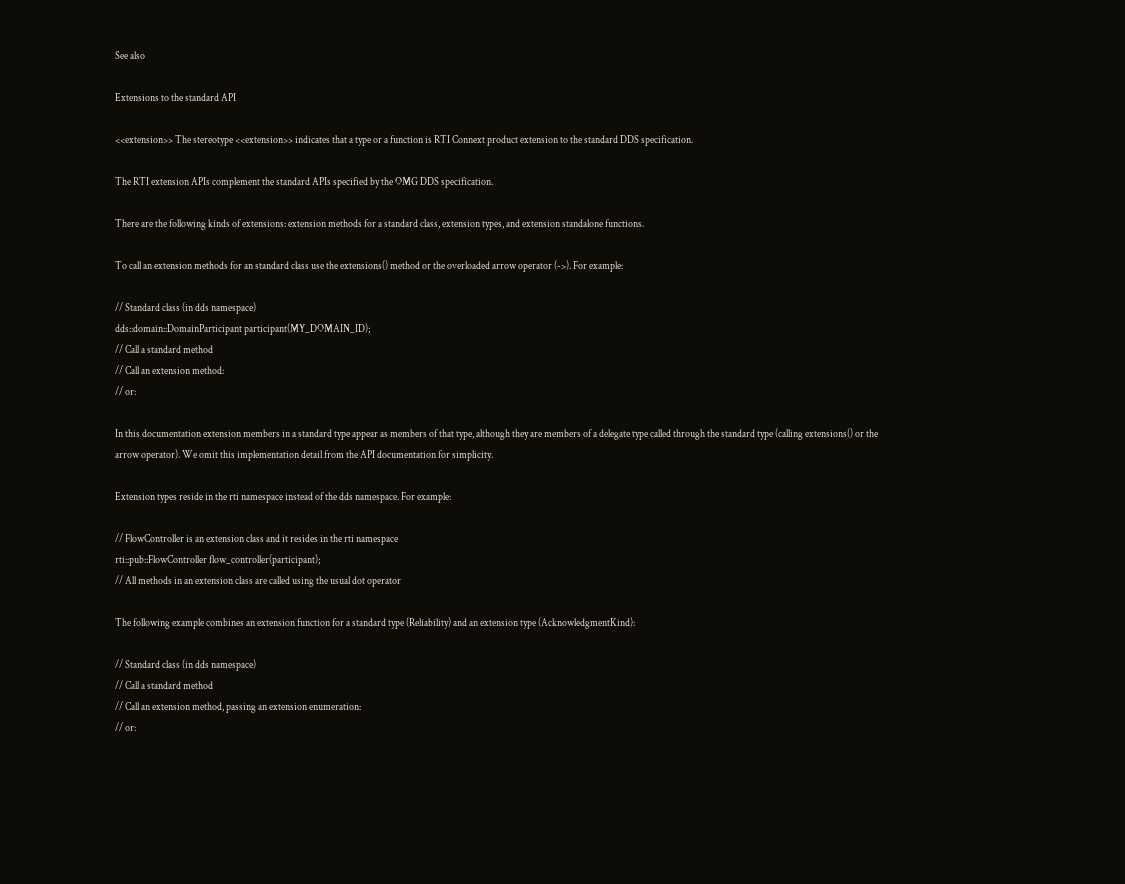See also

Extensions to the standard API

<<extension>> The stereotype <<extension>> indicates that a type or a function is RTI Connext product extension to the standard DDS specification.

The RTI extension APIs complement the standard APIs specified by the OMG DDS specification.

There are the following kinds of extensions: extension methods for a standard class, extension types, and extension standalone functions.

To call an extension methods for an standard class use the extensions() method or the overloaded arrow operator (->). For example:

// Standard class (in dds namespace)
dds::domain::DomainParticipant participant(MY_DOMAIN_ID);
// Call a standard method
// Call an extension method:
// or:

In this documentation extension members in a standard type appear as members of that type, although they are members of a delegate type called through the standard type (calling extensions() or the arrow operator). We omit this implementation detail from the API documentation for simplicity.

Extension types reside in the rti namespace instead of the dds namespace. For example:

// FlowController is an extension class and it resides in the rti namespace
rti::pub::FlowController flow_controller(participant);
// All methods in an extension class are called using the usual dot operator

The following example combines an extension function for a standard type (Reliability) and an extension type (AcknowledgmentKind):

// Standard class (in dds namespace)
// Call a standard method
// Call an extension method, passing an extension enumeration:
// or: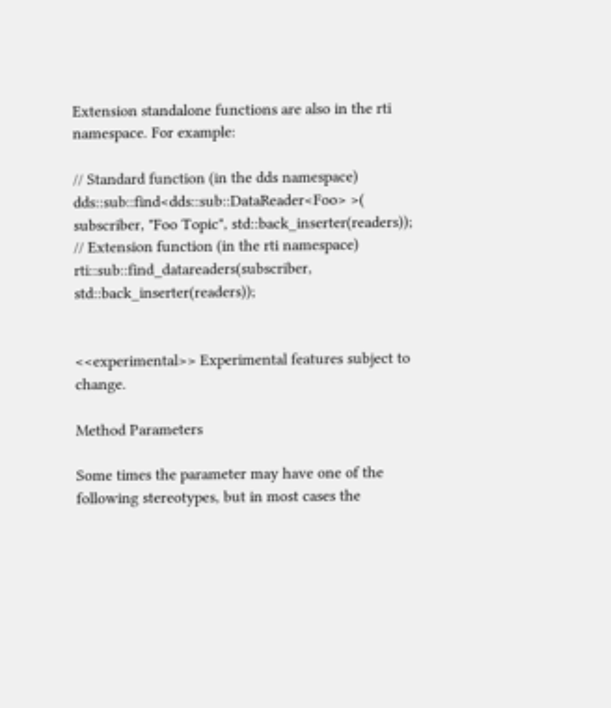Extension standalone functions are also in the rti namespace. For example:

// Standard function (in the dds namespace)
dds::sub::find<dds::sub::DataReader<Foo> >(
subscriber, "Foo Topic", std::back_inserter(readers));
// Extension function (in the rti namespace)
rti::sub::find_datareaders(subscriber, std::back_inserter(readers));


<<experimental>> Experimental features subject to change.

Method Parameters

Some times the parameter may have one of the following stereotypes, but in most cases the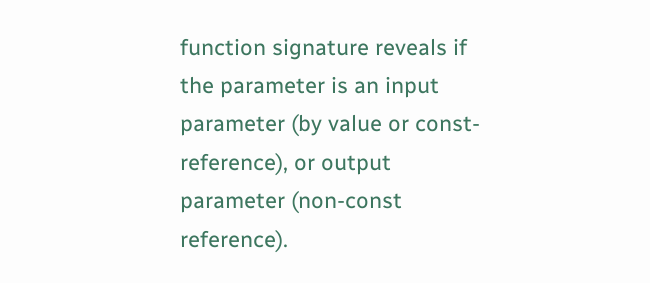function signature reveals if the parameter is an input parameter (by value or const-reference), or output parameter (non-const reference).